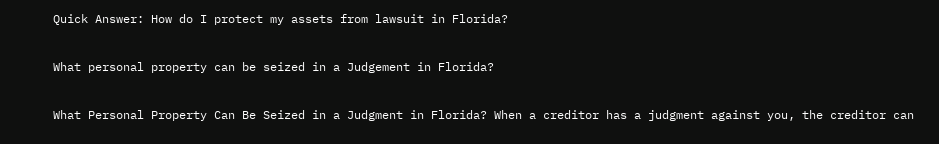Quick Answer: How do I protect my assets from lawsuit in Florida?

What personal property can be seized in a Judgement in Florida?

What Personal Property Can Be Seized in a Judgment in Florida? When a creditor has a judgment against you, the creditor can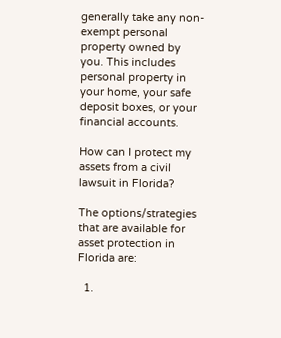generally take any non-exempt personal property owned by you. This includes personal property in your home, your safe deposit boxes, or your financial accounts.

How can I protect my assets from a civil lawsuit in Florida?

The options/strategies that are available for asset protection in Florida are:

  1.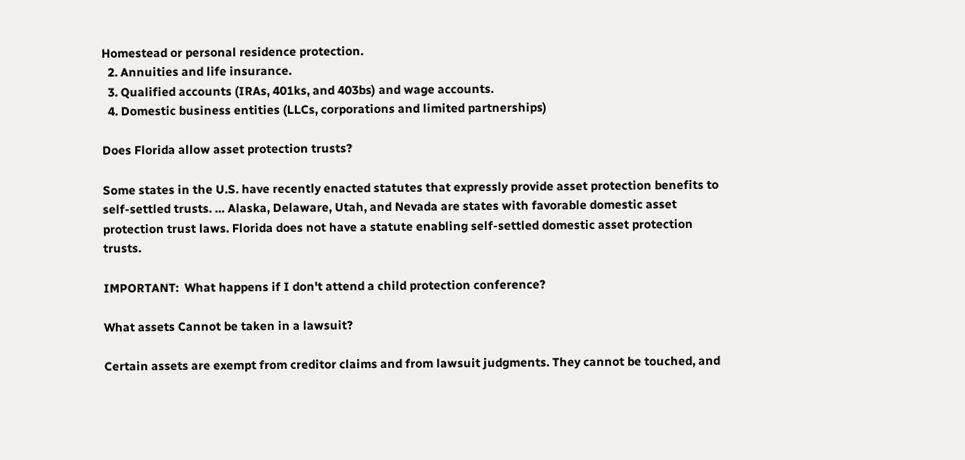Homestead or personal residence protection.
  2. Annuities and life insurance.
  3. Qualified accounts (IRAs, 401ks, and 403bs) and wage accounts.
  4. Domestic business entities (LLCs, corporations and limited partnerships)

Does Florida allow asset protection trusts?

Some states in the U.S. have recently enacted statutes that expressly provide asset protection benefits to self-settled trusts. … Alaska, Delaware, Utah, and Nevada are states with favorable domestic asset protection trust laws. Florida does not have a statute enabling self-settled domestic asset protection trusts.

IMPORTANT:  What happens if I don't attend a child protection conference?

What assets Cannot be taken in a lawsuit?

Certain assets are exempt from creditor claims and from lawsuit judgments. They cannot be touched, and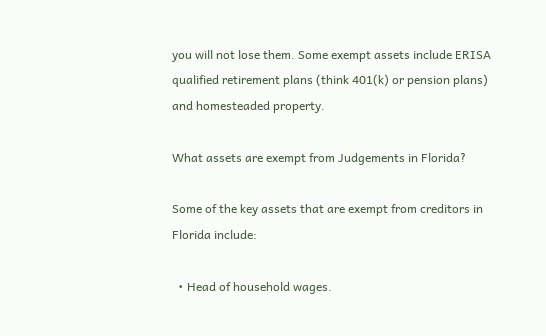you will not lose them. Some exempt assets include ERISA qualified retirement plans (think 401(k) or pension plans) and homesteaded property.

What assets are exempt from Judgements in Florida?

Some of the key assets that are exempt from creditors in Florida include:

  • Head of household wages.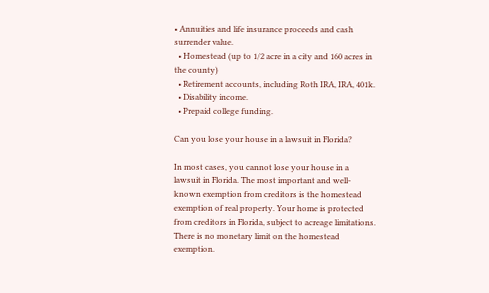• Annuities and life insurance proceeds and cash surrender value.
  • Homestead (up to 1/2 acre in a city and 160 acres in the county)
  • Retirement accounts, including Roth IRA, IRA, 401k.
  • Disability income.
  • Prepaid college funding.

Can you lose your house in a lawsuit in Florida?

In most cases, you cannot lose your house in a lawsuit in Florida. The most important and well-known exemption from creditors is the homestead exemption of real property. Your home is protected from creditors in Florida, subject to acreage limitations. There is no monetary limit on the homestead exemption.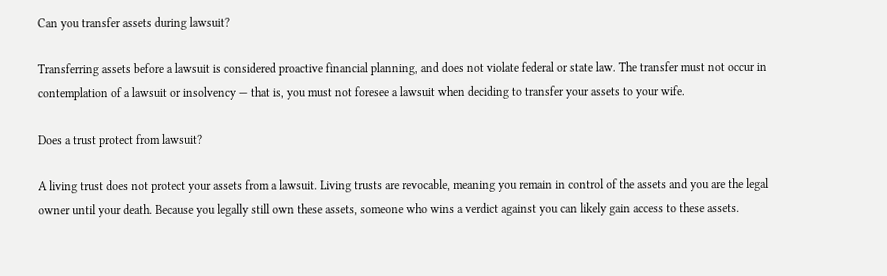Can you transfer assets during lawsuit?

Transferring assets before a lawsuit is considered proactive financial planning, and does not violate federal or state law. The transfer must not occur in contemplation of a lawsuit or insolvency — that is, you must not foresee a lawsuit when deciding to transfer your assets to your wife.

Does a trust protect from lawsuit?

A living trust does not protect your assets from a lawsuit. Living trusts are revocable, meaning you remain in control of the assets and you are the legal owner until your death. Because you legally still own these assets, someone who wins a verdict against you can likely gain access to these assets.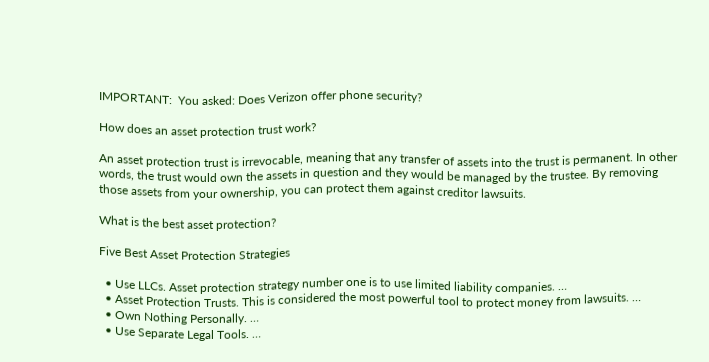IMPORTANT:  You asked: Does Verizon offer phone security?

How does an asset protection trust work?

An asset protection trust is irrevocable, meaning that any transfer of assets into the trust is permanent. In other words, the trust would own the assets in question and they would be managed by the trustee. By removing those assets from your ownership, you can protect them against creditor lawsuits.

What is the best asset protection?

Five Best Asset Protection Strategies

  • Use LLCs. Asset protection strategy number one is to use limited liability companies. …
  • Asset Protection Trusts. This is considered the most powerful tool to protect money from lawsuits. …
  • Own Nothing Personally. …
  • Use Separate Legal Tools. …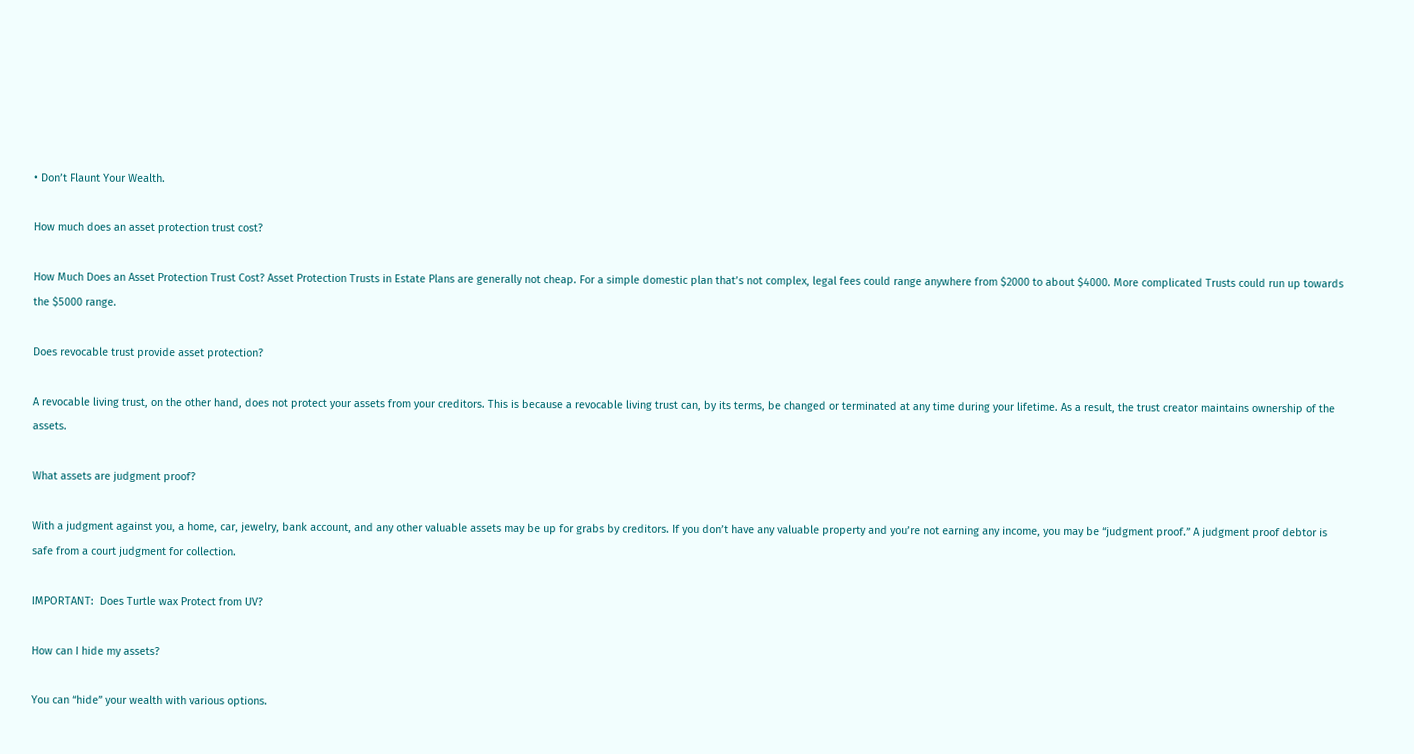• Don’t Flaunt Your Wealth.

How much does an asset protection trust cost?

How Much Does an Asset Protection Trust Cost? Asset Protection Trusts in Estate Plans are generally not cheap. For a simple domestic plan that’s not complex, legal fees could range anywhere from $2000 to about $4000. More complicated Trusts could run up towards the $5000 range.

Does revocable trust provide asset protection?

A revocable living trust, on the other hand, does not protect your assets from your creditors. This is because a revocable living trust can, by its terms, be changed or terminated at any time during your lifetime. As a result, the trust creator maintains ownership of the assets.

What assets are judgment proof?

With a judgment against you, a home, car, jewelry, bank account, and any other valuable assets may be up for grabs by creditors. If you don’t have any valuable property and you’re not earning any income, you may be “judgment proof.” A judgment proof debtor is safe from a court judgment for collection.

IMPORTANT:  Does Turtle wax Protect from UV?

How can I hide my assets?

You can “hide” your wealth with various options.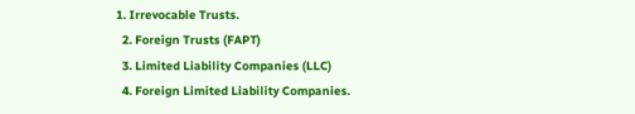1. Irrevocable Trusts.
  2. Foreign Trusts (FAPT)
  3. Limited Liability Companies (LLC)
  4. Foreign Limited Liability Companies.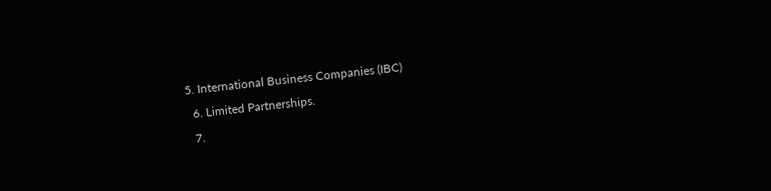5. International Business Companies (IBC)
  6. Limited Partnerships.
  7.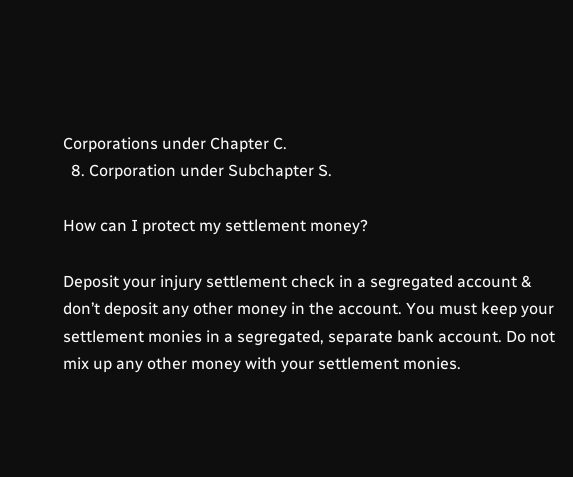Corporations under Chapter C.
  8. Corporation under Subchapter S.

How can I protect my settlement money?

Deposit your injury settlement check in a segregated account & don’t deposit any other money in the account. You must keep your settlement monies in a segregated, separate bank account. Do not mix up any other money with your settlement monies.